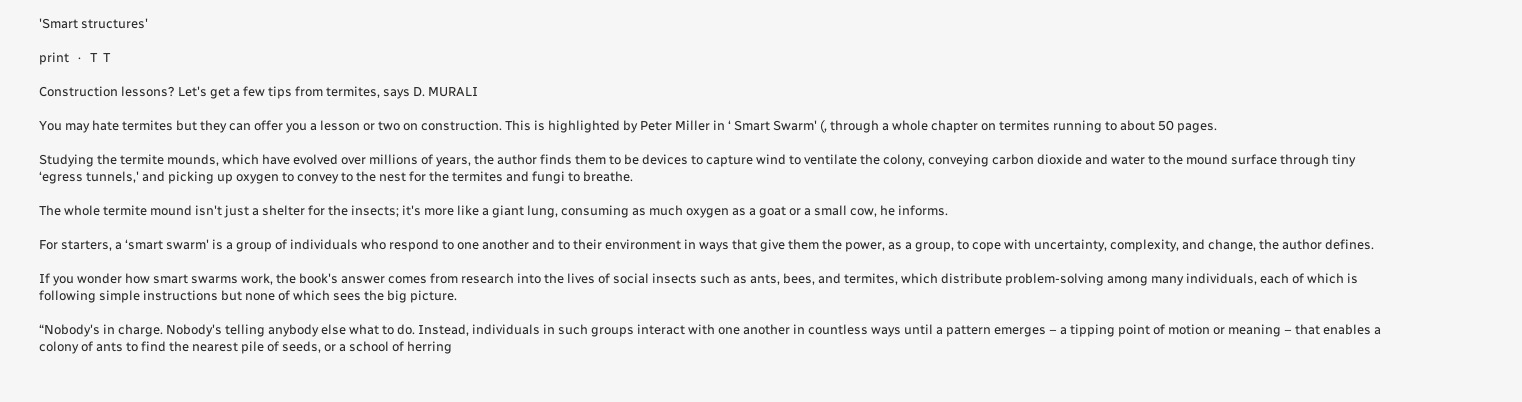'Smart structures'

print   ·   T  T

Construction lessons? Let's get a few tips from termites, says D. MURALI

You may hate termites but they can offer you a lesson or two on construction. This is highlighted by Peter Miller in ‘ Smart Swarm' (, through a whole chapter on termites running to about 50 pages.

Studying the termite mounds, which have evolved over millions of years, the author finds them to be devices to capture wind to ventilate the colony, conveying carbon dioxide and water to the mound surface through tiny ‘egress tunnels,' and picking up oxygen to convey to the nest for the termites and fungi to breathe.

The whole termite mound isn't just a shelter for the insects; it's more like a giant lung, consuming as much oxygen as a goat or a small cow, he informs.

For starters, a ‘smart swarm' is a group of individuals who respond to one another and to their environment in ways that give them the power, as a group, to cope with uncertainty, complexity, and change, the author defines.

If you wonder how smart swarms work, the book's answer comes from research into the lives of social insects such as ants, bees, and termites, which distribute problem-solving among many individuals, each of which is following simple instructions but none of which sees the big picture.

“Nobody's in charge. Nobody's telling anybody else what to do. Instead, individuals in such groups interact with one another in countless ways until a pattern emerges – a tipping point of motion or meaning – that enables a colony of ants to find the nearest pile of seeds, or a school of herring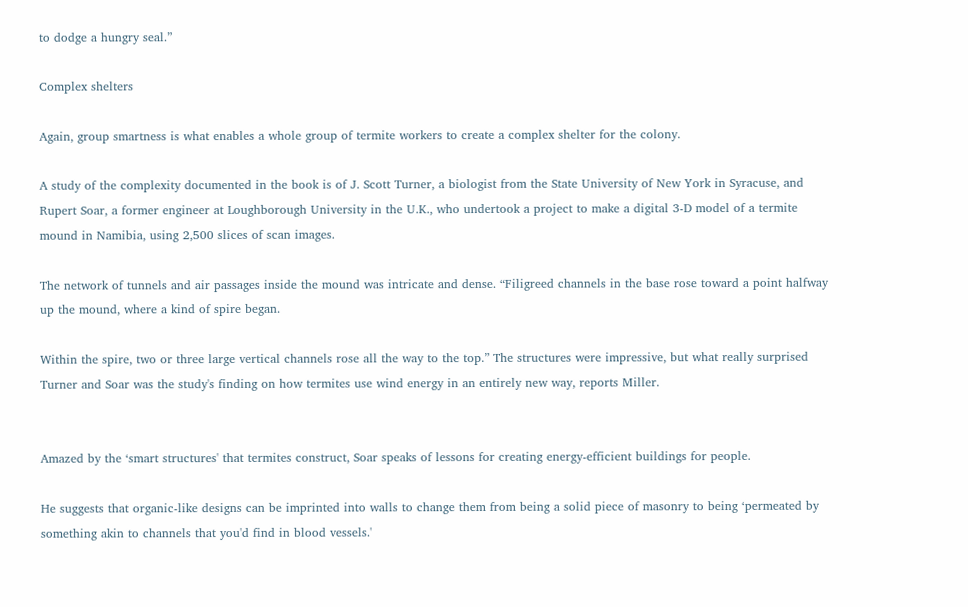to dodge a hungry seal.”

Complex shelters

Again, group smartness is what enables a whole group of termite workers to create a complex shelter for the colony.

A study of the complexity documented in the book is of J. Scott Turner, a biologist from the State University of New York in Syracuse, and Rupert Soar, a former engineer at Loughborough University in the U.K., who undertook a project to make a digital 3-D model of a termite mound in Namibia, using 2,500 slices of scan images.

The network of tunnels and air passages inside the mound was intricate and dense. “Filigreed channels in the base rose toward a point halfway up the mound, where a kind of spire began.

Within the spire, two or three large vertical channels rose all the way to the top.” The structures were impressive, but what really surprised Turner and Soar was the study's finding on how termites use wind energy in an entirely new way, reports Miller.


Amazed by the ‘smart structures' that termites construct, Soar speaks of lessons for creating energy-efficient buildings for people.

He suggests that organic-like designs can be imprinted into walls to change them from being a solid piece of masonry to being ‘permeated by something akin to channels that you'd find in blood vessels.'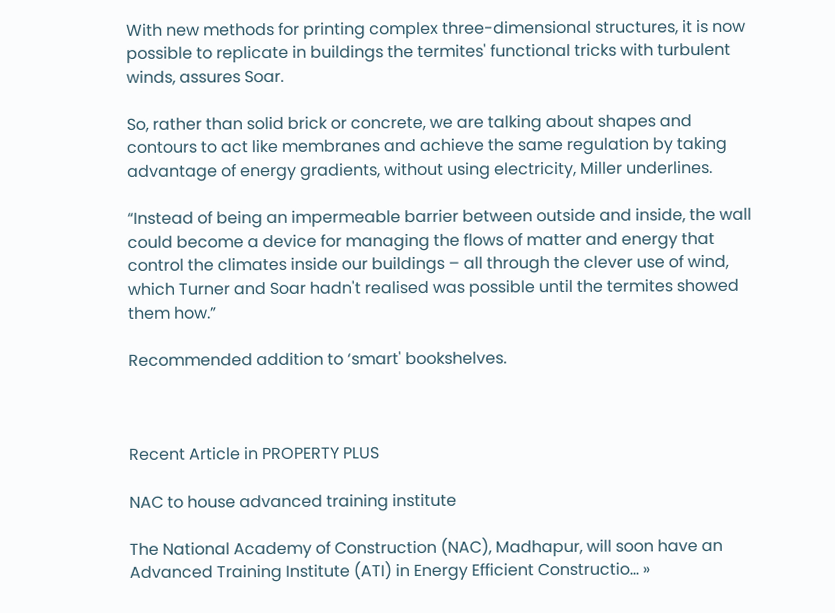With new methods for printing complex three-dimensional structures, it is now possible to replicate in buildings the termites' functional tricks with turbulent winds, assures Soar.

So, rather than solid brick or concrete, we are talking about shapes and contours to act like membranes and achieve the same regulation by taking advantage of energy gradients, without using electricity, Miller underlines.

“Instead of being an impermeable barrier between outside and inside, the wall could become a device for managing the flows of matter and energy that control the climates inside our buildings – all through the clever use of wind, which Turner and Soar hadn't realised was possible until the termites showed them how.”

Recommended addition to ‘smart' bookshelves.



Recent Article in PROPERTY PLUS

NAC to house advanced training institute

The National Academy of Construction (NAC), Madhapur, will soon have an Advanced Training Institute (ATI) in Energy Efficient Constructio... »